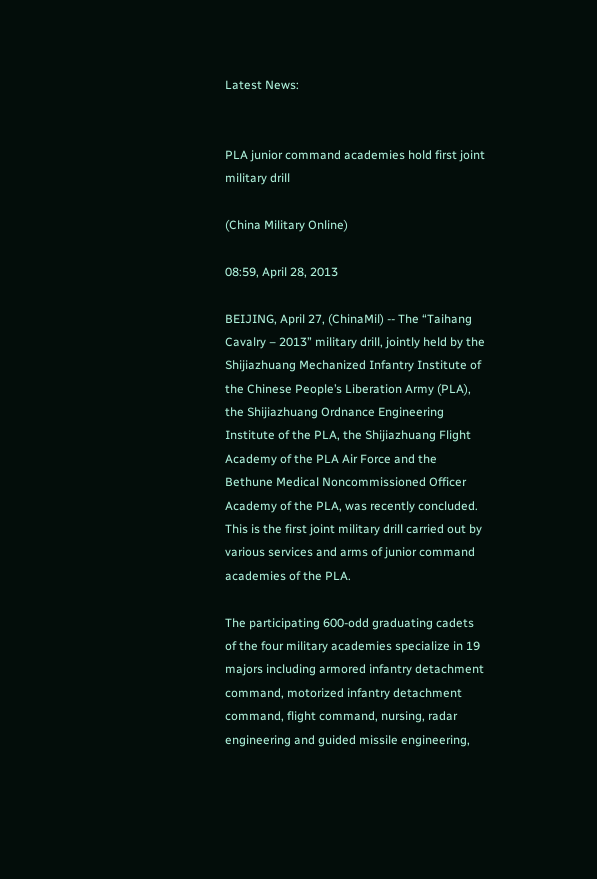Latest News:


PLA junior command academies hold first joint military drill

(China Military Online)

08:59, April 28, 2013

BEIJING, April 27, (ChinaMil) -- The “Taihang Cavalry – 2013” military drill, jointly held by the Shijiazhuang Mechanized Infantry Institute of the Chinese People’s Liberation Army (PLA), the Shijiazhuang Ordnance Engineering Institute of the PLA, the Shijiazhuang Flight Academy of the PLA Air Force and the Bethune Medical Noncommissioned Officer Academy of the PLA, was recently concluded. This is the first joint military drill carried out by various services and arms of junior command academies of the PLA.

The participating 600-odd graduating cadets of the four military academies specialize in 19 majors including armored infantry detachment command, motorized infantry detachment command, flight command, nursing, radar engineering and guided missile engineering,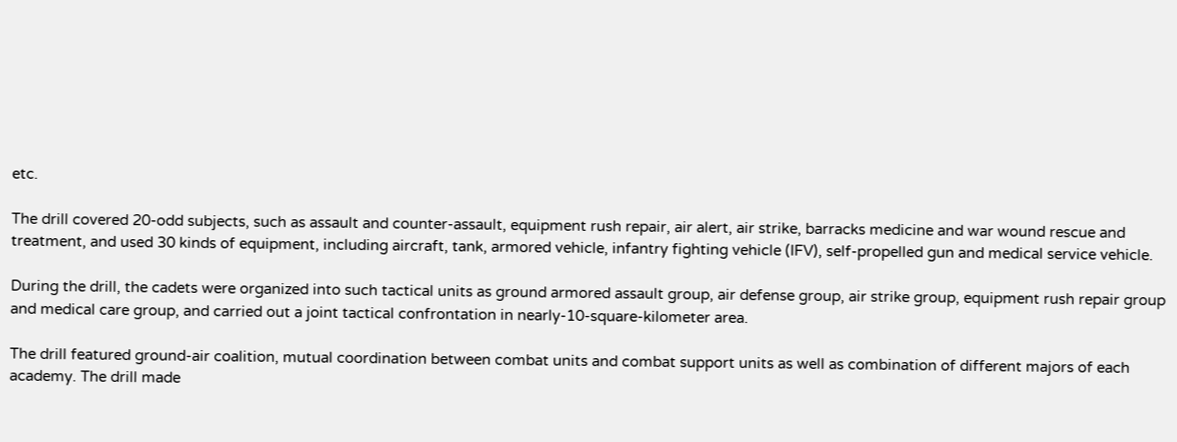etc.

The drill covered 20-odd subjects, such as assault and counter-assault, equipment rush repair, air alert, air strike, barracks medicine and war wound rescue and treatment, and used 30 kinds of equipment, including aircraft, tank, armored vehicle, infantry fighting vehicle (IFV), self-propelled gun and medical service vehicle.

During the drill, the cadets were organized into such tactical units as ground armored assault group, air defense group, air strike group, equipment rush repair group and medical care group, and carried out a joint tactical confrontation in nearly-10-square-kilometer area.

The drill featured ground-air coalition, mutual coordination between combat units and combat support units as well as combination of different majors of each academy. The drill made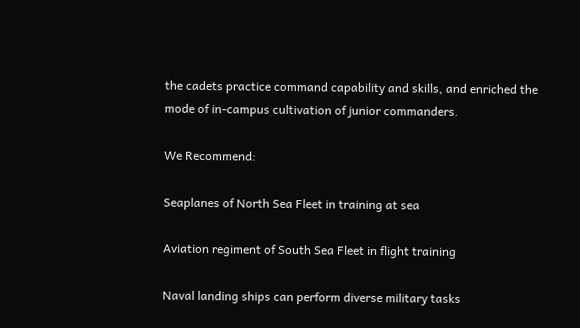the cadets practice command capability and skills, and enriched the mode of in-campus cultivation of junior commanders.

We Recommend:

Seaplanes of North Sea Fleet in training at sea

Aviation regiment of South Sea Fleet in flight training

Naval landing ships can perform diverse military tasks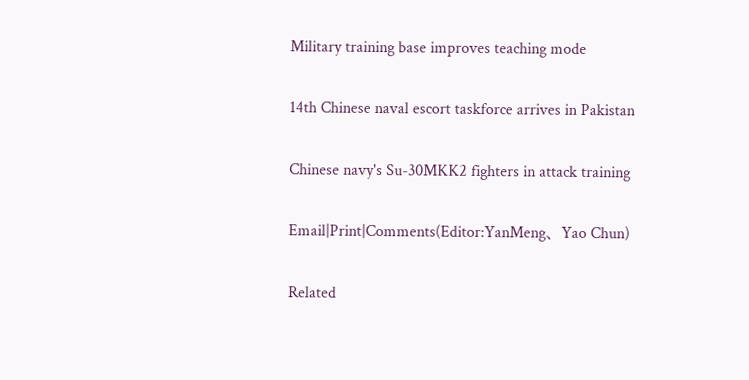Military training base improves teaching mode

14th Chinese naval escort taskforce arrives in Pakistan

Chinese navy's Su-30MKK2 fighters in attack training

Email|Print|Comments(Editor:YanMeng、Yao Chun)

Related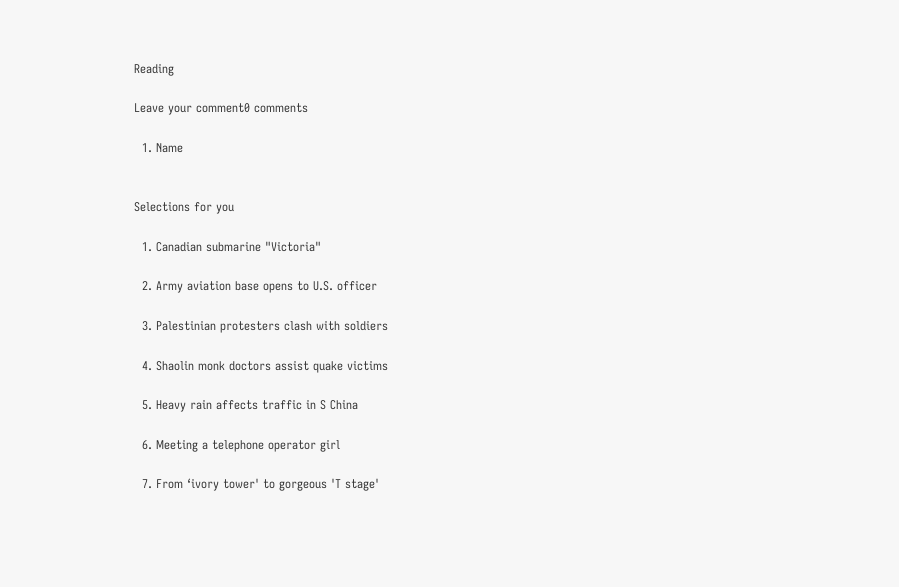Reading

Leave your comment0 comments

  1. Name


Selections for you

  1. Canadian submarine "Victoria"

  2. Army aviation base opens to U.S. officer

  3. Palestinian protesters clash with soldiers

  4. Shaolin monk doctors assist quake victims

  5. Heavy rain affects traffic in S China

  6. Meeting a telephone operator girl

  7. From ‘ivory tower' to gorgeous 'T stage'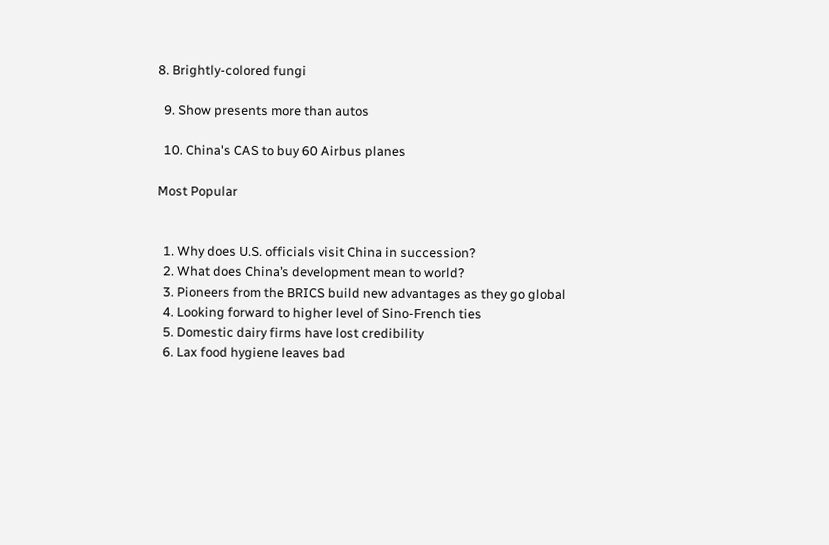8. Brightly-colored fungi

  9. Show presents more than autos

  10. China's CAS to buy 60 Airbus planes

Most Popular


  1. Why does U.S. officials visit China in succession?
  2. What does China’s development mean to world?
  3. Pioneers from the BRICS build new advantages as they go global
  4. Looking forward to higher level of Sino-French ties
  5. Domestic dairy firms have lost credibility
  6. Lax food hygiene leaves bad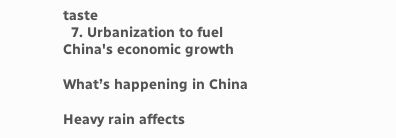taste
  7. Urbanization to fuel China's economic growth

What’s happening in China

Heavy rain affects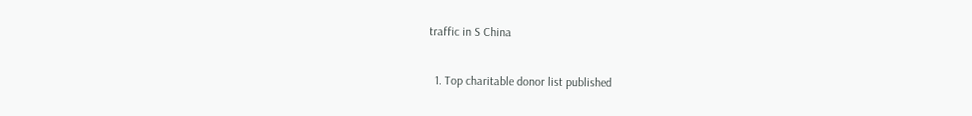traffic in S China

  1. Top charitable donor list published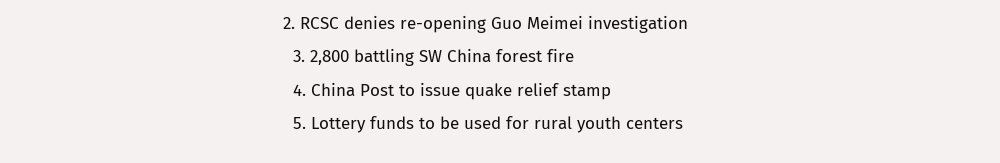2. RCSC denies re-opening Guo Meimei investigation
  3. 2,800 battling SW China forest fire
  4. China Post to issue quake relief stamp
  5. Lottery funds to be used for rural youth centers